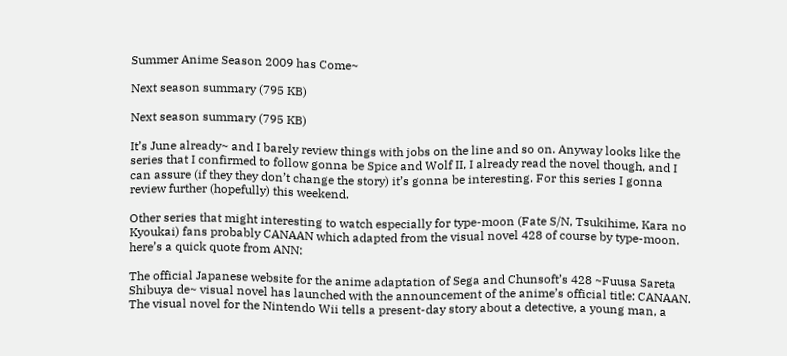Summer Anime Season 2009 has Come~

Next season summary (795 KB)

Next season summary (795 KB)

It’s June already~ and I barely review things with jobs on the line and so on. Anyway looks like the series that I confirmed to follow gonna be Spice and Wolf II, I already read the novel though, and I can assure (if they they don’t change the story) it’s gonna be interesting. For this series I gonna review further (hopefully) this weekend.

Other series that might interesting to watch especially for type-moon (Fate S/N, Tsukihime, Kara no Kyoukai) fans probably CANAAN which adapted from the visual novel 428 of course by type-moon. here’s a quick quote from ANN:

The official Japanese website for the anime adaptation of Sega and Chunsoft’s 428 ~Fuusa Sareta Shibuya de~ visual novel has launched with the announcement of the anime’s official title: CANAAN. The visual novel for the Nintendo Wii tells a present-day story about a detective, a young man, a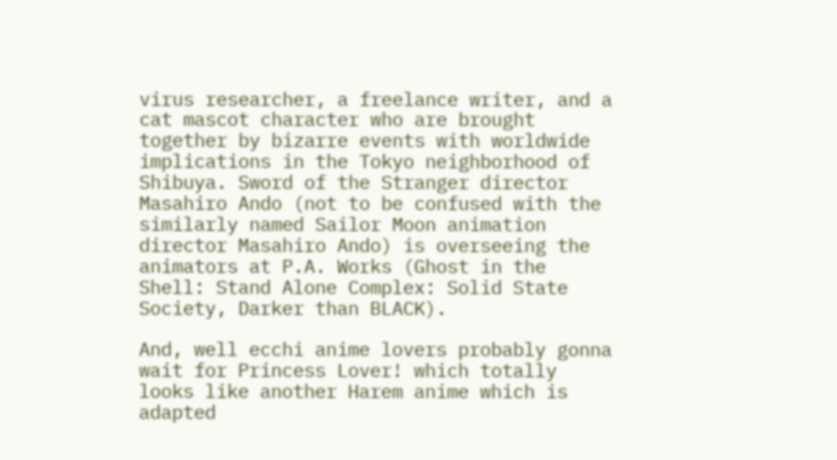virus researcher, a freelance writer, and a cat mascot character who are brought together by bizarre events with worldwide implications in the Tokyo neighborhood of Shibuya. Sword of the Stranger director Masahiro Ando (not to be confused with the similarly named Sailor Moon animation director Masahiro Ando) is overseeing the animators at P.A. Works (Ghost in the Shell: Stand Alone Complex: Solid State Society, Darker than BLACK).

And, well ecchi anime lovers probably gonna wait for Princess Lover! which totally looks like another Harem anime which is adapted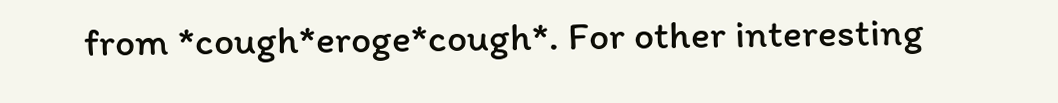from *cough*eroge*cough*. For other interesting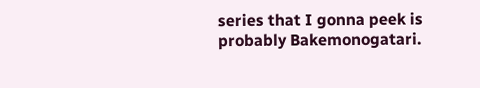series that I gonna peek is probably Bakemonogatari.